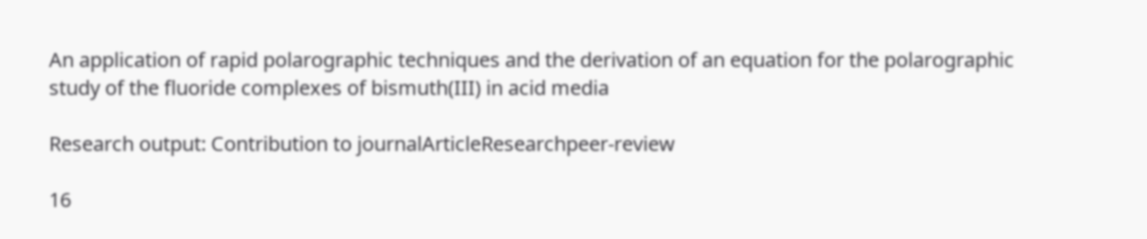An application of rapid polarographic techniques and the derivation of an equation for the polarographic study of the fluoride complexes of bismuth(III) in acid media

Research output: Contribution to journalArticleResearchpeer-review

16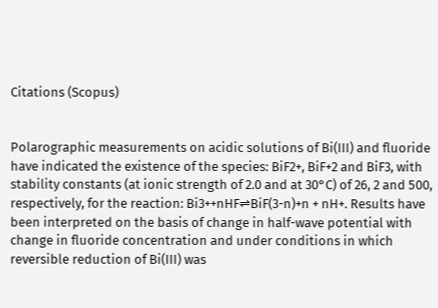Citations (Scopus)


Polarographic measurements on acidic solutions of Bi(III) and fluoride have indicated the existence of the species: BiF2+, BiF+2 and BiF3, with stability constants (at ionic strength of 2.0 and at 30°C) of 26, 2 and 500, respectively, for the reaction: Bi3++nHF⇌BiF(3-n)+n + nH+. Results have been interpreted on the basis of change in half-wave potential with change in fluoride concentration and under conditions in which reversible reduction of Bi(III) was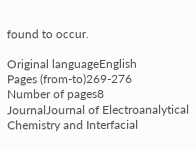found to occur.

Original languageEnglish
Pages (from-to)269-276
Number of pages8
JournalJournal of Electroanalytical Chemistry and Interfacial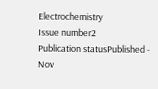Electrochemistry
Issue number2
Publication statusPublished - Nov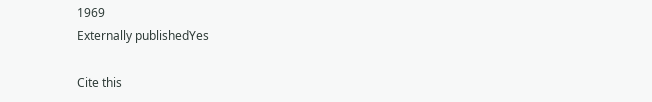1969
Externally publishedYes

Cite this